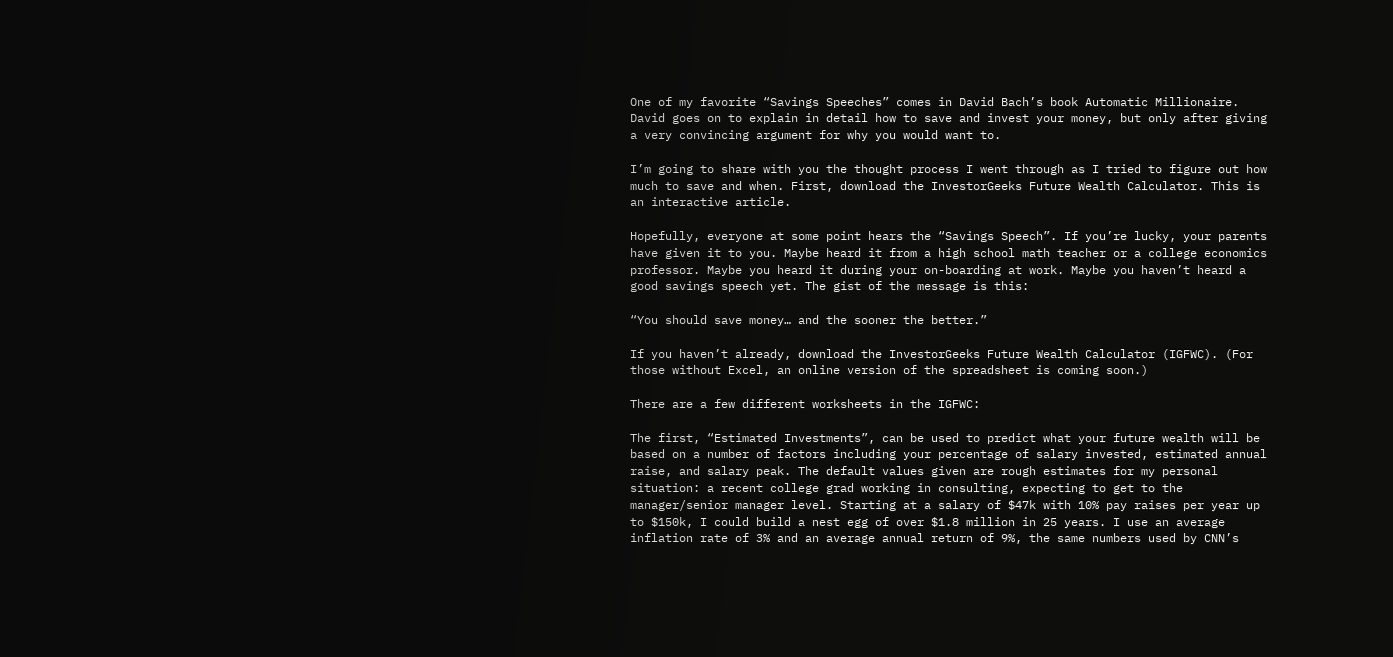One of my favorite “Savings Speeches” comes in David Bach’s book Automatic Millionaire. David goes on to explain in detail how to save and invest your money, but only after giving a very convincing argument for why you would want to.

I’m going to share with you the thought process I went through as I tried to figure out how much to save and when. First, download the InvestorGeeks Future Wealth Calculator. This is an interactive article.

Hopefully, everyone at some point hears the “Savings Speech”. If you’re lucky, your parents have given it to you. Maybe heard it from a high school math teacher or a college economics professor. Maybe you heard it during your on-boarding at work. Maybe you haven’t heard a good savings speech yet. The gist of the message is this:

“You should save money… and the sooner the better.”

If you haven’t already, download the InvestorGeeks Future Wealth Calculator (IGFWC). (For those without Excel, an online version of the spreadsheet is coming soon.)

There are a few different worksheets in the IGFWC:

The first, “Estimated Investments”, can be used to predict what your future wealth will be based on a number of factors including your percentage of salary invested, estimated annual raise, and salary peak. The default values given are rough estimates for my personal situation: a recent college grad working in consulting, expecting to get to the manager/senior manager level. Starting at a salary of $47k with 10% pay raises per year up to $150k, I could build a nest egg of over $1.8 million in 25 years. I use an average inflation rate of 3% and an average annual return of 9%, the same numbers used by CNN’s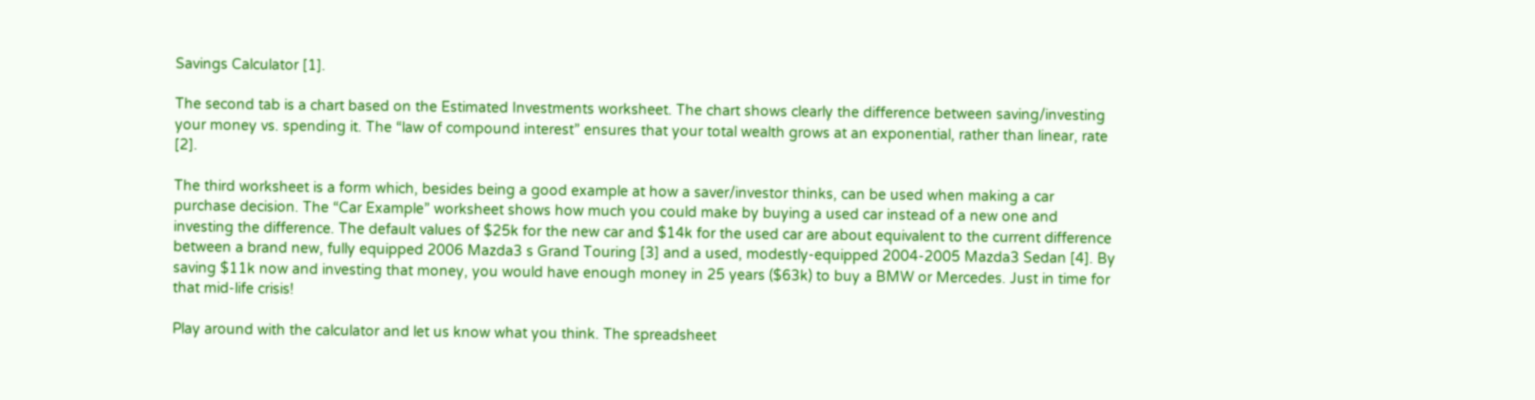Savings Calculator [1].

The second tab is a chart based on the Estimated Investments worksheet. The chart shows clearly the difference between saving/investing your money vs. spending it. The “law of compound interest” ensures that your total wealth grows at an exponential, rather than linear, rate [2].

The third worksheet is a form which, besides being a good example at how a saver/investor thinks, can be used when making a car purchase decision. The “Car Example” worksheet shows how much you could make by buying a used car instead of a new one and investing the difference. The default values of $25k for the new car and $14k for the used car are about equivalent to the current difference between a brand new, fully equipped 2006 Mazda3 s Grand Touring [3] and a used, modestly-equipped 2004-2005 Mazda3 Sedan [4]. By saving $11k now and investing that money, you would have enough money in 25 years ($63k) to buy a BMW or Mercedes. Just in time for that mid-life crisis!

Play around with the calculator and let us know what you think. The spreadsheet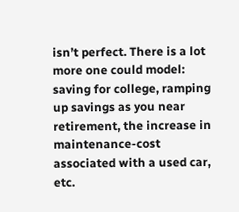isn’t perfect. There is a lot more one could model: saving for college, ramping up savings as you near retirement, the increase in maintenance-cost associated with a used car, etc.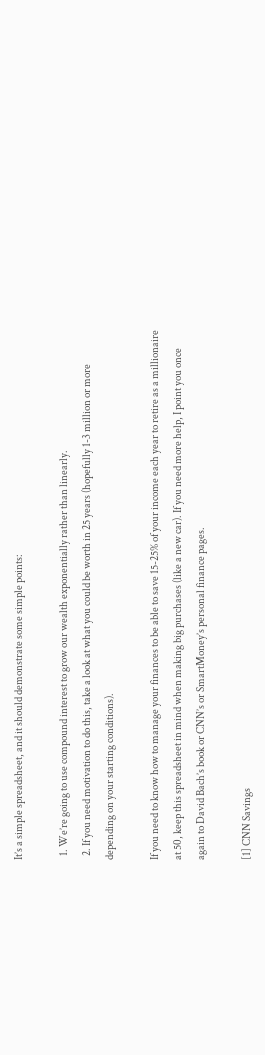It’s a simple spreadsheet, and it should demonstrate some simple points:

  1. We’re going to use compound interest to grow our wealth exponentially rather than linearly.
  2. If you need motivation to do this, take a look at what you could be worth in 25 years (hopefully 1-3 million or more depending on your starting conditions).

If you need to know how to manage your finances to be able to save 15-25% of your income each year to retire as a millionaire at 50, keep this spreadsheet in mind when making big purchases (like a new car). If you need more help, I point you once again to David Bach’s book or CNN’s or SmartMoney’s personal finance pages.

[1] CNN Savings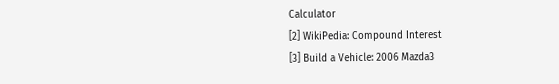Calculator
[2] WikiPedia: Compound Interest
[3] Build a Vehicle: 2006 Mazda3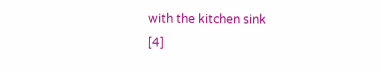with the kitchen sink
[4]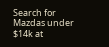Search for Mazdas under $14k at